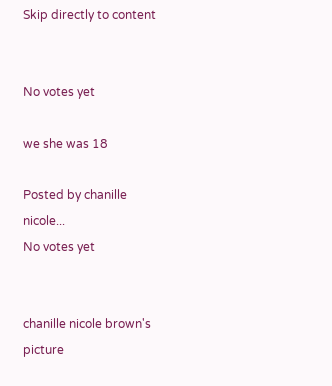Skip directly to content


No votes yet

we she was 18

Posted by chanille nicole...
No votes yet


chanille nicole brown's picture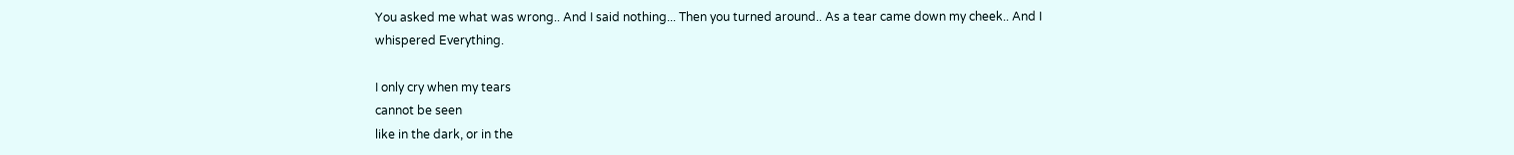You asked me what was wrong.. And I said nothing... Then you turned around.. As a tear came down my cheek.. And I whispered Everything.

I only cry when my tears
cannot be seen
like in the dark, or in the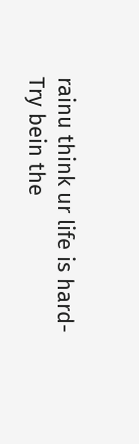rainu think ur life is hard-Try bein the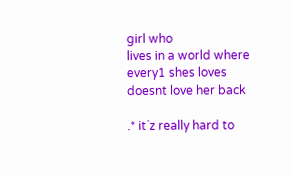girl who
lives in a world where every1 shes loves doesnt love her back

.* it`z really hard to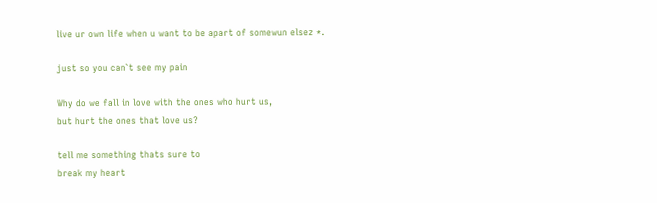live ur own life when u want to be apart of somewun elsez *.

just so you can`t see my pain

Why do we fall in love with the ones who hurt us,
but hurt the ones that love us?

tell me something thats sure to
break my heart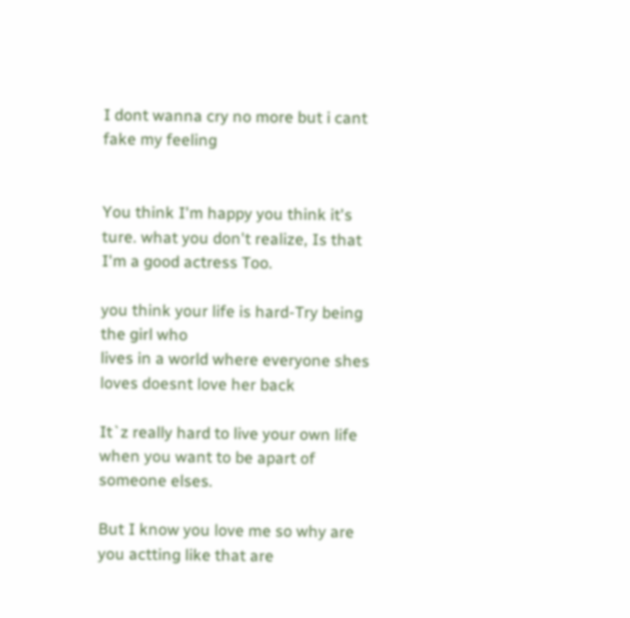I dont wanna cry no more but i cant fake my feeling


You think I'm happy you think it's ture. what you don't realize, Is that I'm a good actress Too.

you think your life is hard-Try being the girl who
lives in a world where everyone shes loves doesnt love her back

It`z really hard to live your own life when you want to be apart of someone elses.

But I know you love me so why are you actting like that are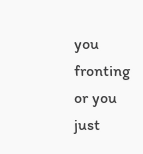you fronting or you just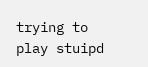trying to play stuipd